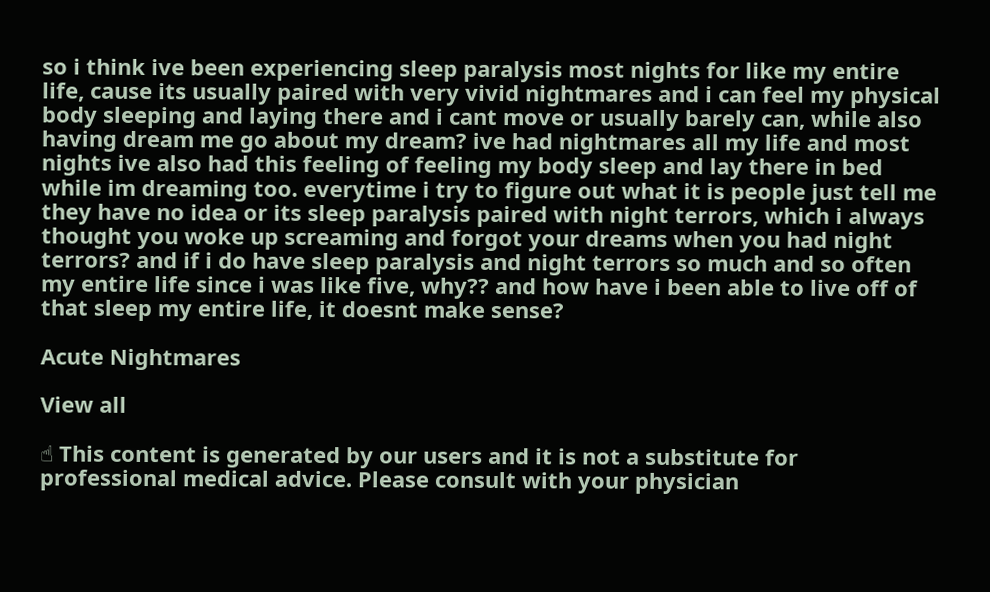so i think ive been experiencing sleep paralysis most nights for like my entire life, cause its usually paired with very vivid nightmares and i can feel my physical body sleeping and laying there and i cant move or usually barely can, while also having dream me go about my dream? ive had nightmares all my life and most nights ive also had this feeling of feeling my body sleep and lay there in bed while im dreaming too. everytime i try to figure out what it is people just tell me they have no idea or its sleep paralysis paired with night terrors, which i always thought you woke up screaming and forgot your dreams when you had night terrors? and if i do have sleep paralysis and night terrors so much and so often my entire life since i was like five, why?? and how have i been able to live off of that sleep my entire life, it doesnt make sense?

Acute Nightmares

View all

☝ This content is generated by our users and it is not a substitute for professional medical advice. Please consult with your physician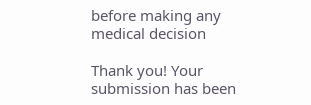before making any medical decision

Thank you! Your submission has been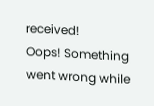received!
Oops! Something went wrong while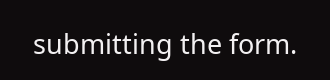submitting the form.